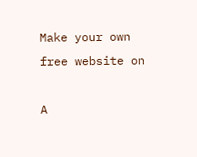Make your own free website on

A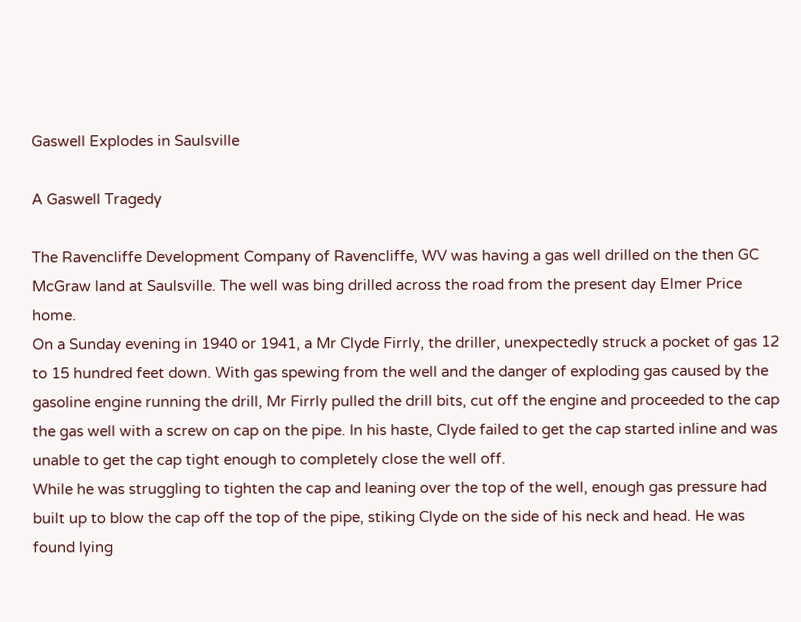Gaswell Explodes in Saulsville

A Gaswell Tragedy

The Ravencliffe Development Company of Ravencliffe, WV was having a gas well drilled on the then GC McGraw land at Saulsville. The well was bing drilled across the road from the present day Elmer Price home.
On a Sunday evening in 1940 or 1941, a Mr Clyde Firrly, the driller, unexpectedly struck a pocket of gas 12 to 15 hundred feet down. With gas spewing from the well and the danger of exploding gas caused by the gasoline engine running the drill, Mr Firrly pulled the drill bits, cut off the engine and proceeded to the cap the gas well with a screw on cap on the pipe. In his haste, Clyde failed to get the cap started inline and was unable to get the cap tight enough to completely close the well off.
While he was struggling to tighten the cap and leaning over the top of the well, enough gas pressure had built up to blow the cap off the top of the pipe, stiking Clyde on the side of his neck and head. He was found lying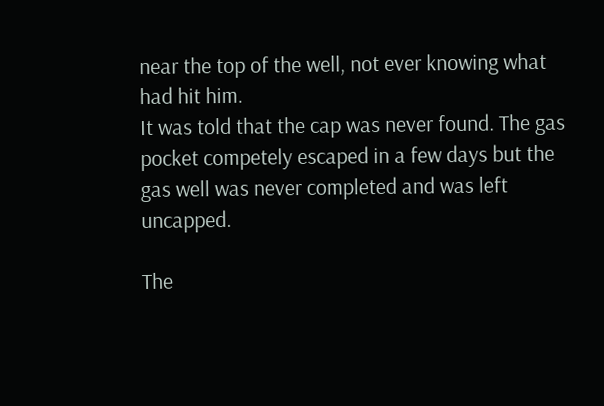near the top of the well, not ever knowing what had hit him.
It was told that the cap was never found. The gas pocket competely escaped in a few days but the gas well was never completed and was left uncapped.

The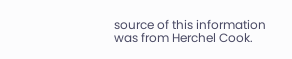source of this information was from Herchel Cook.